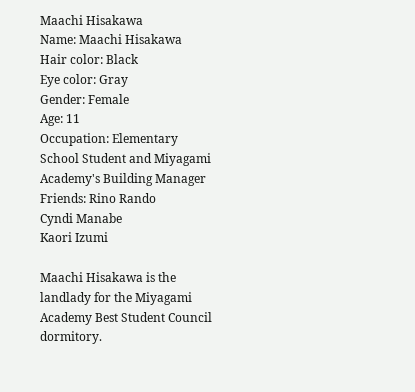Maachi Hisakawa
Name: Maachi Hisakawa
Hair color: Black
Eye color: Gray
Gender: Female
Age: 11
Occupation: Elementary School Student and Miyagami Academy's Building Manager
Friends: Rino Rando
Cyndi Manabe
Kaori Izumi

Maachi Hisakawa is the landlady for the Miyagami Academy Best Student Council dormitory.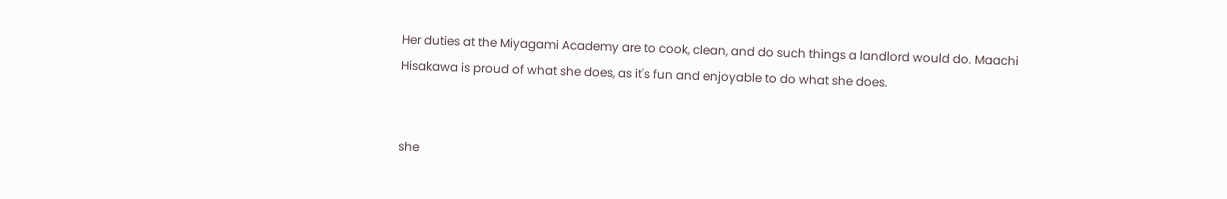Her duties at the Miyagami Academy are to cook, clean, and do such things a landlord would do. Maachi Hisakawa is proud of what she does, as it's fun and enjoyable to do what she does.


she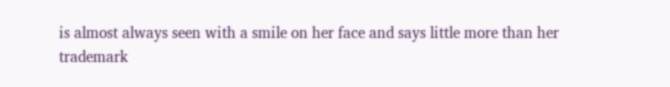is almost always seen with a smile on her face and says little more than her trademark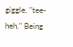giggle, "tee-heh." Being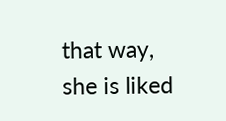that way, she is liked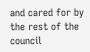and cared for by the rest of the council